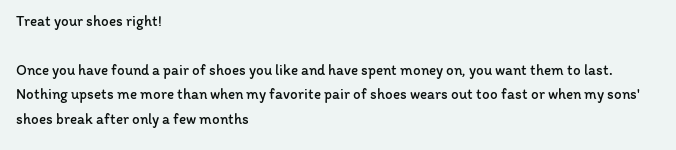Treat your shoes right!

Once you have found a pair of shoes you like and have spent money on, you want them to last. Nothing upsets me more than when my favorite pair of shoes wears out too fast or when my sons' shoes break after only a few months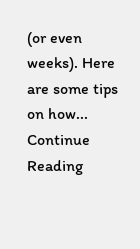(or even weeks). Here are some tips on how... Continue Reading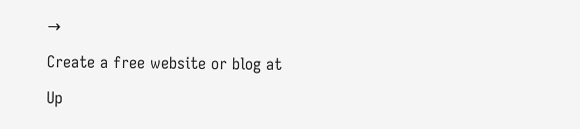→

Create a free website or blog at

Up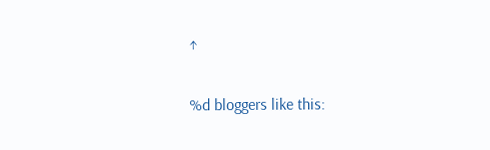↑

%d bloggers like this: